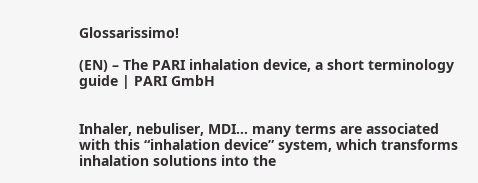Glossarissimo!

(EN) – The PARI inhalation device, a short terminology guide | PARI GmbH


Inhaler, nebuliser, MDI… many terms are associated with this “inhalation device” system, which transforms inhalation solutions into the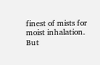finest of mists for moist inhalation.
But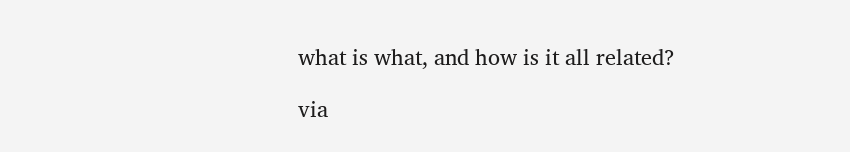what is what, and how is it all related?

via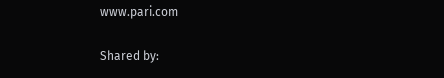www.pari.com

Shared by: